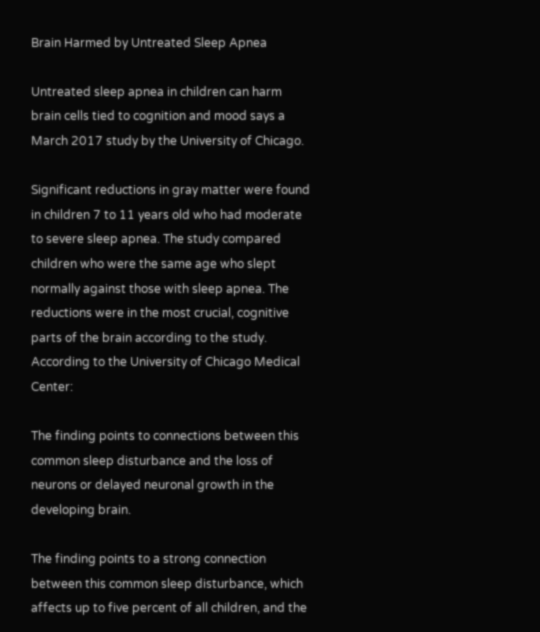Brain Harmed by Untreated Sleep Apnea

Untreated sleep apnea in children can harm brain cells tied to cognition and mood says a March 2017 study by the University of Chicago.

Significant reductions in gray matter were found in children 7 to 11 years old who had moderate to severe sleep apnea. The study compared children who were the same age who slept normally against those with sleep apnea. The reductions were in the most crucial, cognitive parts of the brain according to the study. According to the University of Chicago Medical Center:

The finding points to connections between this common sleep disturbance and the loss of neurons or delayed neuronal growth in the developing brain.

The finding points to a strong connection between this common sleep disturbance, which affects up to five percent of all children, and the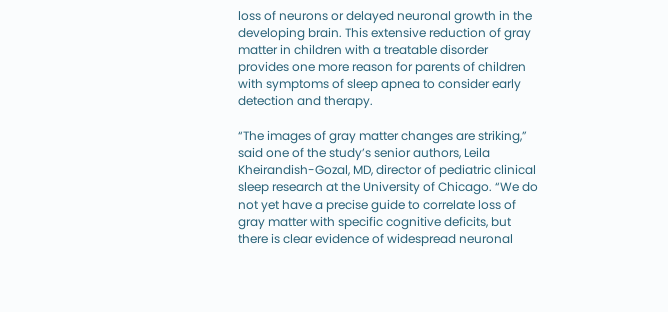loss of neurons or delayed neuronal growth in the developing brain. This extensive reduction of gray matter in children with a treatable disorder provides one more reason for parents of children with symptoms of sleep apnea to consider early detection and therapy.

“The images of gray matter changes are striking,” said one of the study’s senior authors, Leila Kheirandish-Gozal, MD, director of pediatric clinical sleep research at the University of Chicago. “We do not yet have a precise guide to correlate loss of gray matter with specific cognitive deficits, but there is clear evidence of widespread neuronal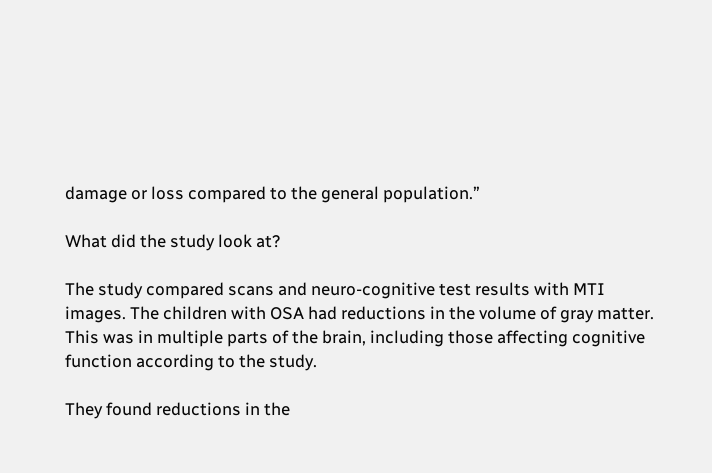damage or loss compared to the general population.”

What did the study look at?

The study compared scans and neuro-cognitive test results with MTI images. The children with OSA had reductions in the volume of gray matter. This was in multiple parts of the brain, including those affecting cognitive function according to the study.

They found reductions in the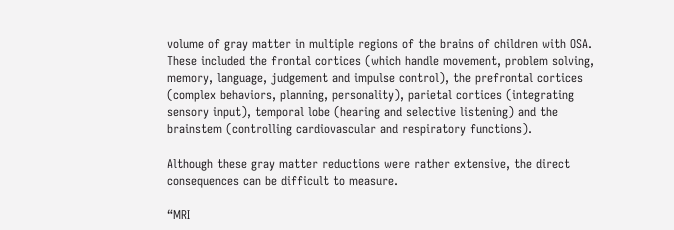volume of gray matter in multiple regions of the brains of children with OSA. These included the frontal cortices (which handle movement, problem solving, memory, language, judgement and impulse control), the prefrontal cortices (complex behaviors, planning, personality), parietal cortices (integrating sensory input), temporal lobe (hearing and selective listening) and the brainstem (controlling cardiovascular and respiratory functions).

Although these gray matter reductions were rather extensive, the direct consequences can be difficult to measure.

“MRI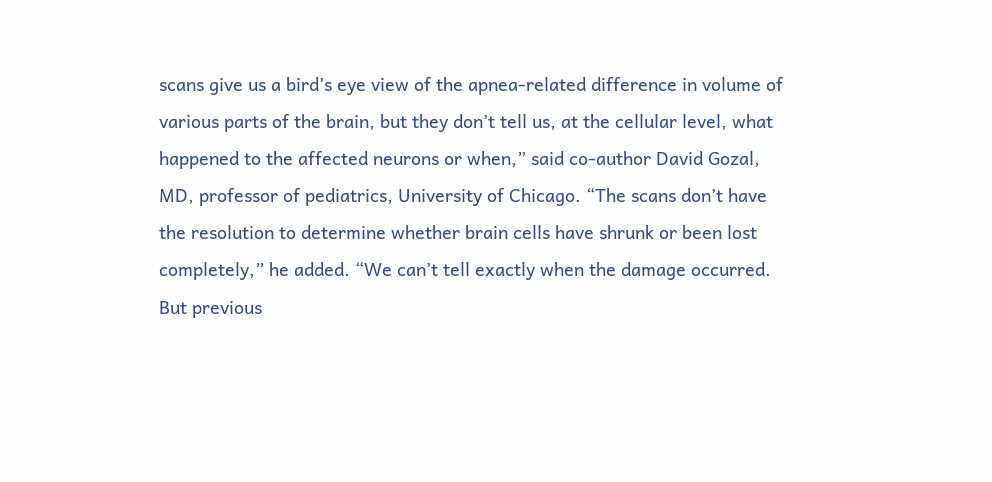scans give us a bird’s eye view of the apnea-related difference in volume of various parts of the brain, but they don’t tell us, at the cellular level, what happened to the affected neurons or when,” said co-author David Gozal, MD, professor of pediatrics, University of Chicago. “The scans don’t have the resolution to determine whether brain cells have shrunk or been lost completely,” he added. “We can’t tell exactly when the damage occurred. But previous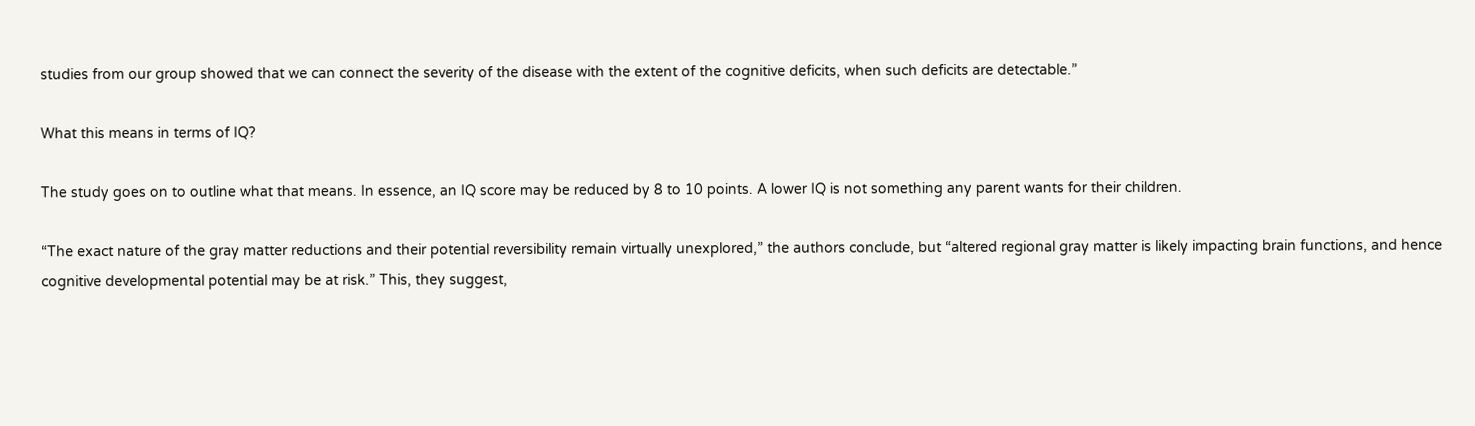studies from our group showed that we can connect the severity of the disease with the extent of the cognitive deficits, when such deficits are detectable.”

What this means in terms of IQ?

The study goes on to outline what that means. In essence, an IQ score may be reduced by 8 to 10 points. A lower IQ is not something any parent wants for their children.

“The exact nature of the gray matter reductions and their potential reversibility remain virtually unexplored,” the authors conclude, but “altered regional gray matter is likely impacting brain functions, and hence cognitive developmental potential may be at risk.” This, they suggest,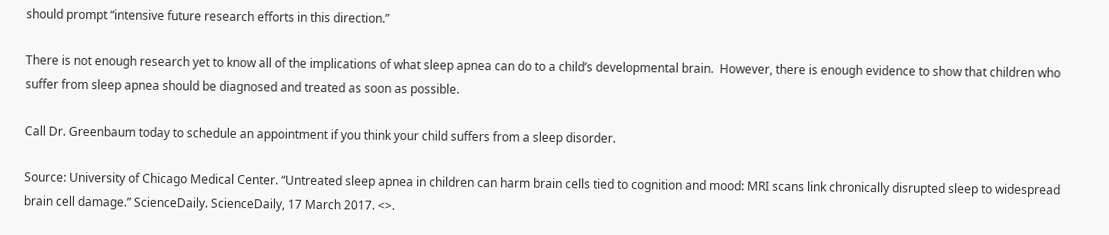should prompt “intensive future research efforts in this direction.”

There is not enough research yet to know all of the implications of what sleep apnea can do to a child’s developmental brain.  However, there is enough evidence to show that children who suffer from sleep apnea should be diagnosed and treated as soon as possible.

Call Dr. Greenbaum today to schedule an appointment if you think your child suffers from a sleep disorder.

Source: University of Chicago Medical Center. “Untreated sleep apnea in children can harm brain cells tied to cognition and mood: MRI scans link chronically disrupted sleep to widespread brain cell damage.” ScienceDaily. ScienceDaily, 17 March 2017. <>.